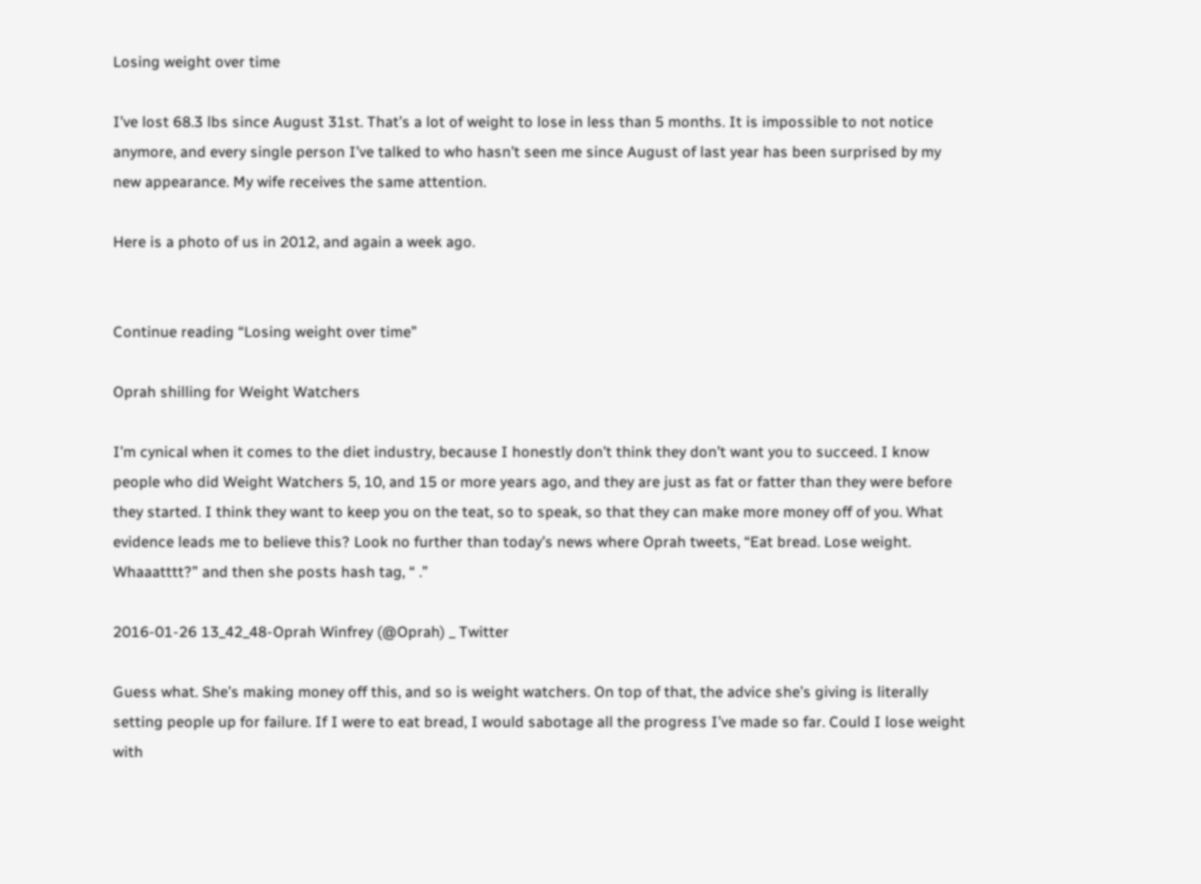Losing weight over time

I’ve lost 68.3 lbs since August 31st. That’s a lot of weight to lose in less than 5 months. It is impossible to not notice anymore, and every single person I’ve talked to who hasn’t seen me since August of last year has been surprised by my new appearance. My wife receives the same attention.

Here is a photo of us in 2012, and again a week ago.


Continue reading “Losing weight over time”

Oprah shilling for Weight Watchers

I’m cynical when it comes to the diet industry, because I honestly don’t think they don’t want you to succeed. I know people who did Weight Watchers 5, 10, and 15 or more years ago, and they are just as fat or fatter than they were before they started. I think they want to keep you on the teat, so to speak, so that they can make more money off of you. What evidence leads me to believe this? Look no further than today’s news where Oprah tweets, “Eat bread. Lose weight. Whaaatttt?” and then she posts hash tag, “ .”

2016-01-26 13_42_48-Oprah Winfrey (@Oprah) _ Twitter

Guess what. She’s making money off this, and so is weight watchers. On top of that, the advice she’s giving is literally setting people up for failure. If I were to eat bread, I would sabotage all the progress I’ve made so far. Could I lose weight with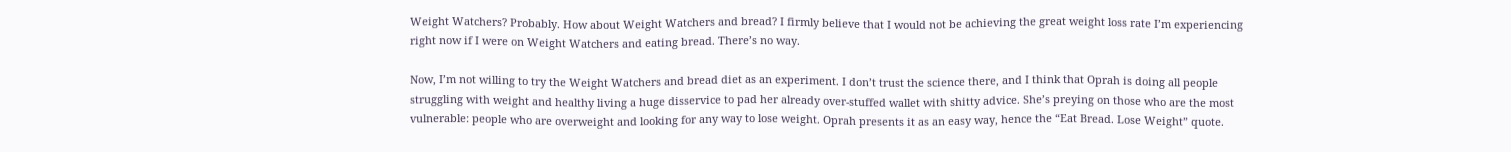Weight Watchers? Probably. How about Weight Watchers and bread? I firmly believe that I would not be achieving the great weight loss rate I’m experiencing right now if I were on Weight Watchers and eating bread. There’s no way.

Now, I’m not willing to try the Weight Watchers and bread diet as an experiment. I don’t trust the science there, and I think that Oprah is doing all people struggling with weight and healthy living a huge disservice to pad her already over-stuffed wallet with shitty advice. She’s preying on those who are the most vulnerable: people who are overweight and looking for any way to lose weight. Oprah presents it as an easy way, hence the “Eat Bread. Lose Weight” quote.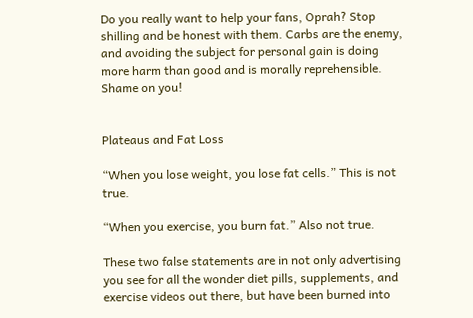Do you really want to help your fans, Oprah? Stop shilling and be honest with them. Carbs are the enemy, and avoiding the subject for personal gain is doing more harm than good and is morally reprehensible. Shame on you!


Plateaus and Fat Loss

“When you lose weight, you lose fat cells.” This is not true.

“When you exercise, you burn fat.” Also not true.

These two false statements are in not only advertising you see for all the wonder diet pills, supplements, and exercise videos out there, but have been burned into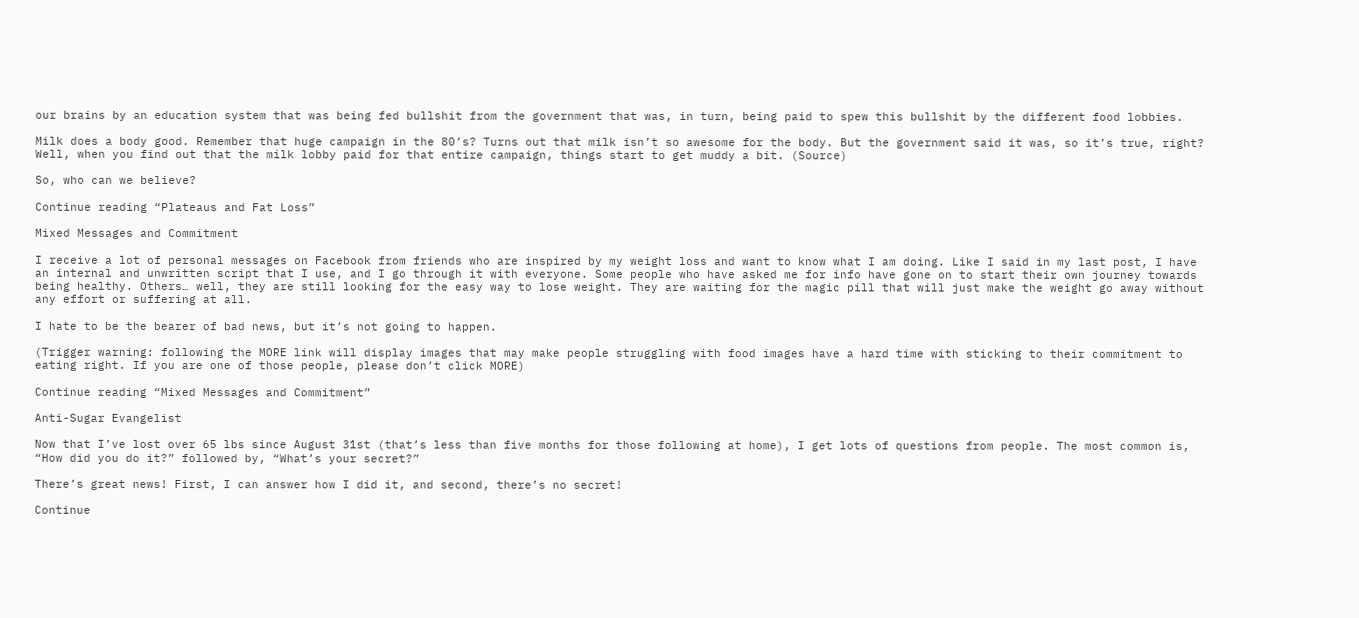our brains by an education system that was being fed bullshit from the government that was, in turn, being paid to spew this bullshit by the different food lobbies.

Milk does a body good. Remember that huge campaign in the 80’s? Turns out that milk isn’t so awesome for the body. But the government said it was, so it’s true, right? Well, when you find out that the milk lobby paid for that entire campaign, things start to get muddy a bit. (Source)

So, who can we believe?

Continue reading “Plateaus and Fat Loss”

Mixed Messages and Commitment

I receive a lot of personal messages on Facebook from friends who are inspired by my weight loss and want to know what I am doing. Like I said in my last post, I have an internal and unwritten script that I use, and I go through it with everyone. Some people who have asked me for info have gone on to start their own journey towards being healthy. Others… well, they are still looking for the easy way to lose weight. They are waiting for the magic pill that will just make the weight go away without any effort or suffering at all.

I hate to be the bearer of bad news, but it’s not going to happen.

(Trigger warning: following the MORE link will display images that may make people struggling with food images have a hard time with sticking to their commitment to eating right. If you are one of those people, please don’t click MORE)

Continue reading “Mixed Messages and Commitment”

Anti-Sugar Evangelist

Now that I’ve lost over 65 lbs since August 31st (that’s less than five months for those following at home), I get lots of questions from people. The most common is, “How did you do it?” followed by, “What’s your secret?”

There’s great news! First, I can answer how I did it, and second, there’s no secret!

Continue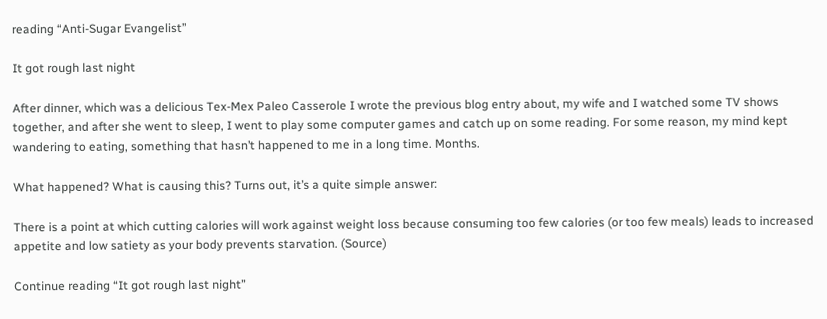reading “Anti-Sugar Evangelist”

It got rough last night

After dinner, which was a delicious Tex-Mex Paleo Casserole I wrote the previous blog entry about, my wife and I watched some TV shows together, and after she went to sleep, I went to play some computer games and catch up on some reading. For some reason, my mind kept wandering to eating, something that hasn’t happened to me in a long time. Months.

What happened? What is causing this? Turns out, it’s a quite simple answer:

There is a point at which cutting calories will work against weight loss because consuming too few calories (or too few meals) leads to increased appetite and low satiety as your body prevents starvation. (Source)

Continue reading “It got rough last night”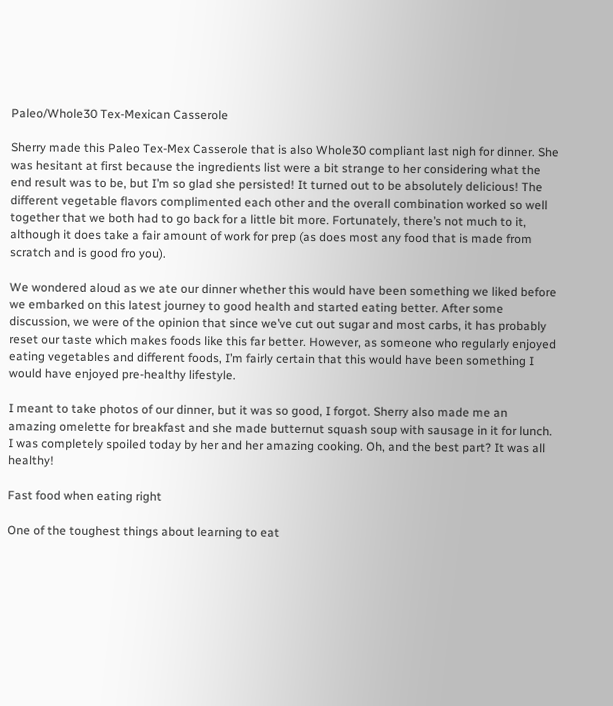Paleo/Whole30 Tex-Mexican Casserole

Sherry made this Paleo Tex-Mex Casserole that is also Whole30 compliant last nigh for dinner. She was hesitant at first because the ingredients list were a bit strange to her considering what the end result was to be, but I’m so glad she persisted! It turned out to be absolutely delicious! The different vegetable flavors complimented each other and the overall combination worked so well together that we both had to go back for a little bit more. Fortunately, there’s not much to it, although it does take a fair amount of work for prep (as does most any food that is made from scratch and is good fro you).

We wondered aloud as we ate our dinner whether this would have been something we liked before we embarked on this latest journey to good health and started eating better. After some discussion, we were of the opinion that since we’ve cut out sugar and most carbs, it has probably reset our taste which makes foods like this far better. However, as someone who regularly enjoyed eating vegetables and different foods, I’m fairly certain that this would have been something I would have enjoyed pre-healthy lifestyle.

I meant to take photos of our dinner, but it was so good, I forgot. Sherry also made me an amazing omelette for breakfast and she made butternut squash soup with sausage in it for lunch. I was completely spoiled today by her and her amazing cooking. Oh, and the best part? It was all healthy!

Fast food when eating right

One of the toughest things about learning to eat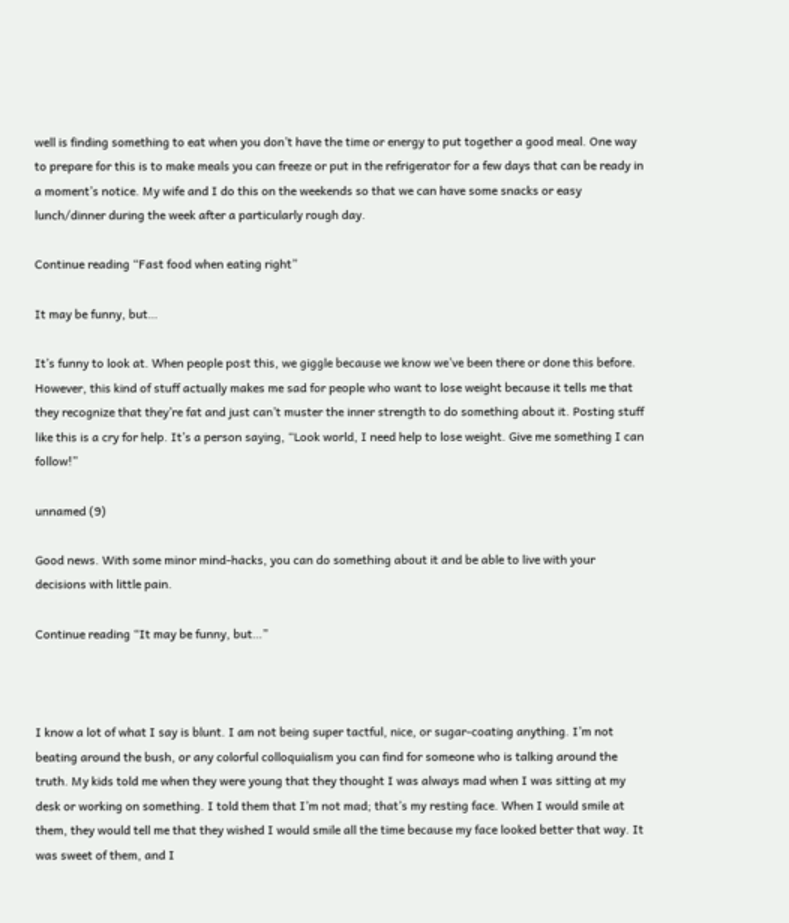well is finding something to eat when you don’t have the time or energy to put together a good meal. One way to prepare for this is to make meals you can freeze or put in the refrigerator for a few days that can be ready in a moment’s notice. My wife and I do this on the weekends so that we can have some snacks or easy lunch/dinner during the week after a particularly rough day.

Continue reading “Fast food when eating right”

It may be funny, but…

It’s funny to look at. When people post this, we giggle because we know we’ve been there or done this before. However, this kind of stuff actually makes me sad for people who want to lose weight because it tells me that they recognize that they’re fat and just can’t muster the inner strength to do something about it. Posting stuff like this is a cry for help. It’s a person saying, “Look world, I need help to lose weight. Give me something I can follow!”

unnamed (9)

Good news. With some minor mind-hacks, you can do something about it and be able to live with your decisions with little pain.

Continue reading “It may be funny, but…”



I know a lot of what I say is blunt. I am not being super tactful, nice, or sugar-coating anything. I’m not beating around the bush, or any colorful colloquialism you can find for someone who is talking around the truth. My kids told me when they were young that they thought I was always mad when I was sitting at my desk or working on something. I told them that I’m not mad; that’s my resting face. When I would smile at them, they would tell me that they wished I would smile all the time because my face looked better that way. It was sweet of them, and I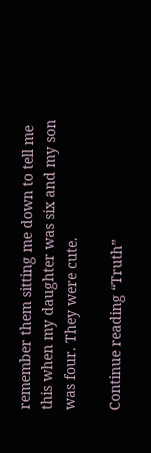remember them sitting me down to tell me this when my daughter was six and my son was four. They were cute.

Continue reading “Truth”